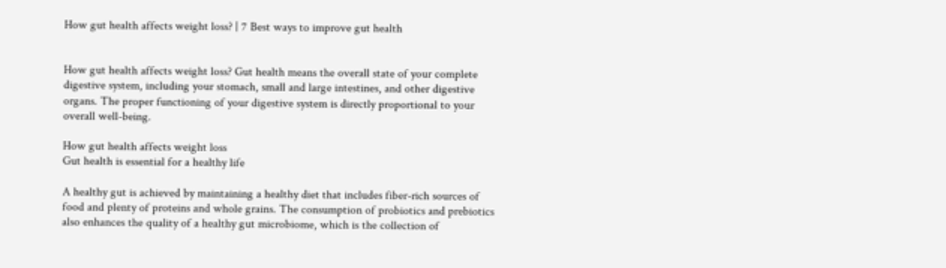How gut health affects weight loss? | 7 Best ways to improve gut health


How gut health affects weight loss? Gut health means the overall state of your complete digestive system, including your stomach, small and large intestines, and other digestive organs. The proper functioning of your digestive system is directly proportional to your overall well-being.

How gut health affects weight loss
Gut health is essential for a healthy life

A healthy gut is achieved by maintaining a healthy diet that includes fiber-rich sources of food and plenty of proteins and whole grains. The consumption of probiotics and prebiotics also enhances the quality of a healthy gut microbiome, which is the collection of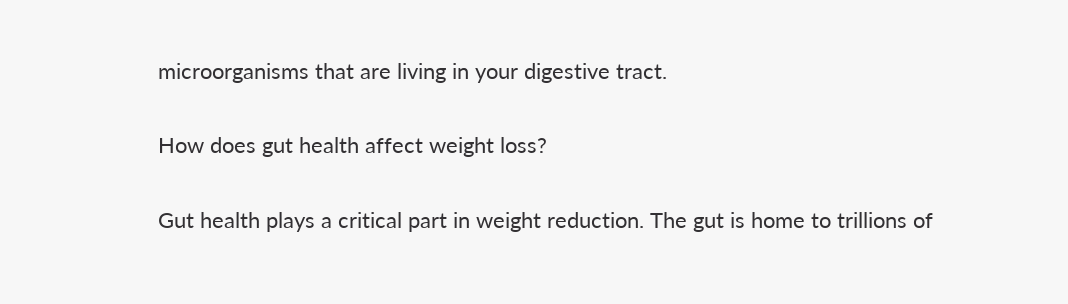microorganisms that are living in your digestive tract.

How does gut health affect weight loss?

Gut health plays a critical part in weight reduction. The gut is home to trillions of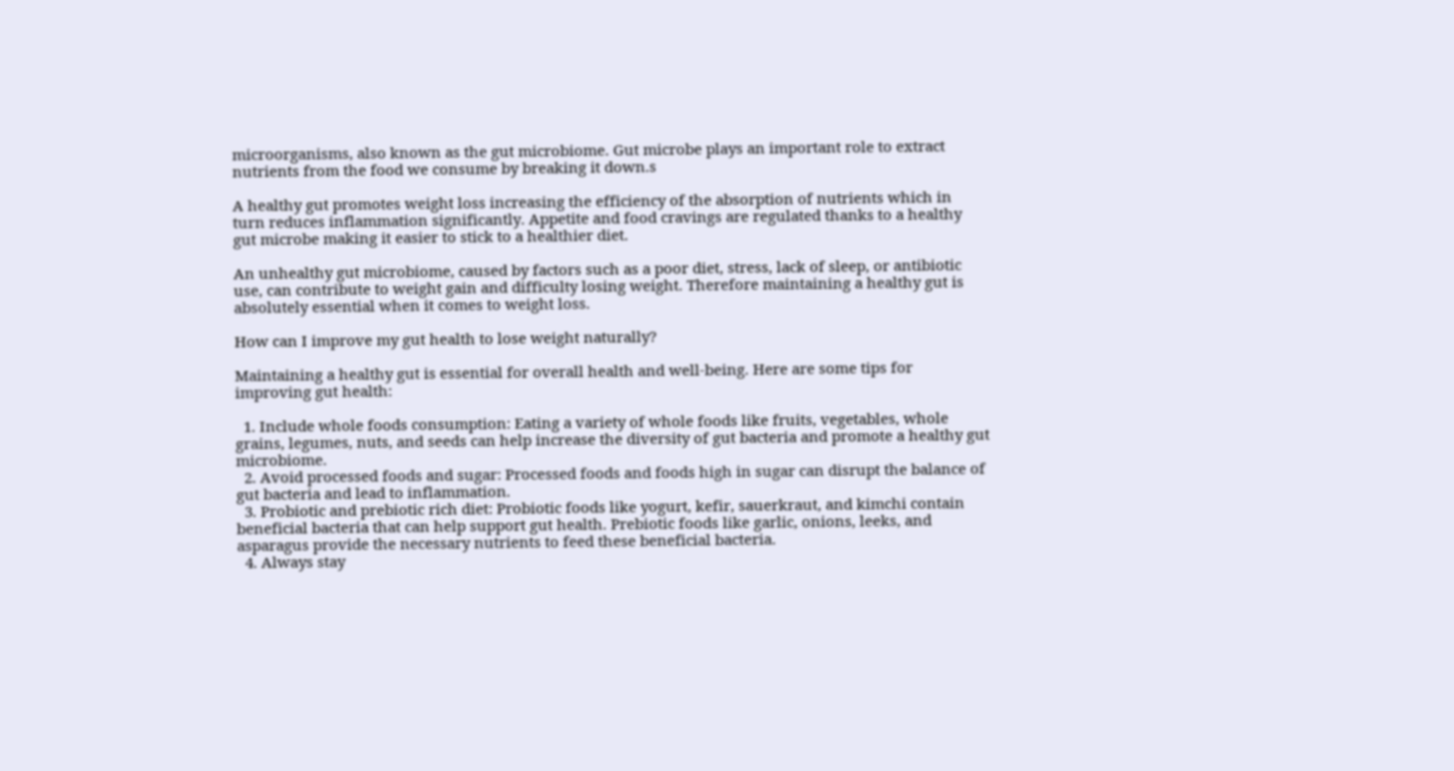microorganisms, also known as the gut microbiome. Gut microbe plays an important role to extract nutrients from the food we consume by breaking it down.s

A healthy gut promotes weight loss increasing the efficiency of the absorption of nutrients which in turn reduces inflammation significantly. Appetite and food cravings are regulated thanks to a healthy gut microbe making it easier to stick to a healthier diet.

An unhealthy gut microbiome, caused by factors such as a poor diet, stress, lack of sleep, or antibiotic use, can contribute to weight gain and difficulty losing weight. Therefore maintaining a healthy gut is absolutely essential when it comes to weight loss.

How can I improve my gut health to lose weight naturally?

Maintaining a healthy gut is essential for overall health and well-being. Here are some tips for improving gut health:

  1. Include whole foods consumption: Eating a variety of whole foods like fruits, vegetables, whole grains, legumes, nuts, and seeds can help increase the diversity of gut bacteria and promote a healthy gut microbiome.
  2. Avoid processed foods and sugar: Processed foods and foods high in sugar can disrupt the balance of gut bacteria and lead to inflammation.
  3. Probiotic and prebiotic rich diet: Probiotic foods like yogurt, kefir, sauerkraut, and kimchi contain beneficial bacteria that can help support gut health. Prebiotic foods like garlic, onions, leeks, and asparagus provide the necessary nutrients to feed these beneficial bacteria.
  4. Always stay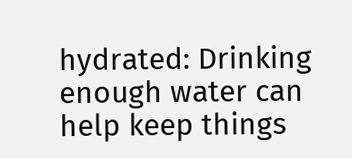hydrated: Drinking enough water can help keep things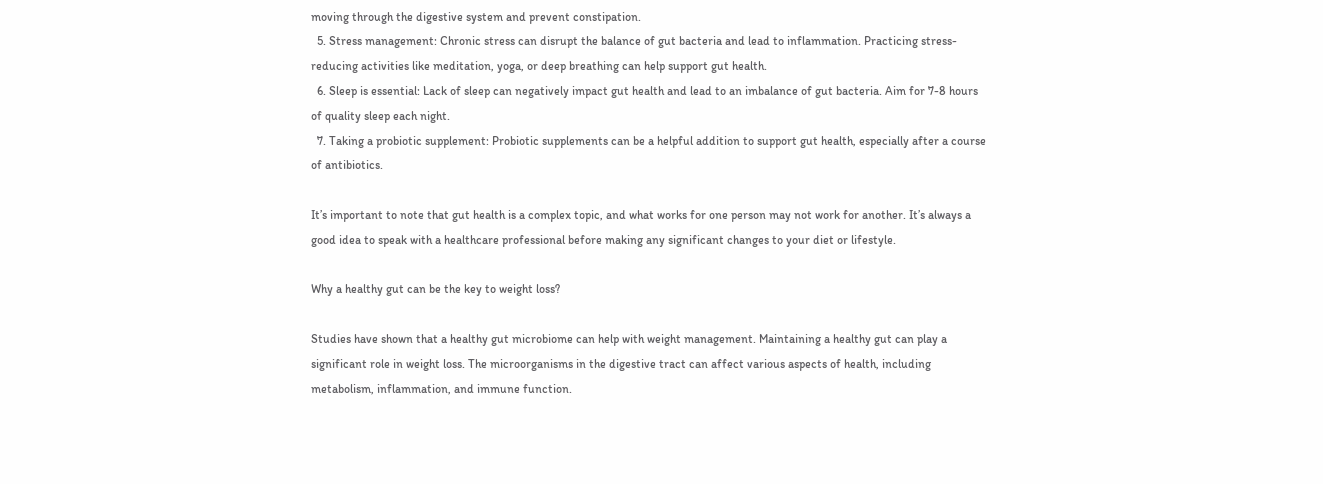moving through the digestive system and prevent constipation.
  5. Stress management: Chronic stress can disrupt the balance of gut bacteria and lead to inflammation. Practicing stress-reducing activities like meditation, yoga, or deep breathing can help support gut health.
  6. Sleep is essential: Lack of sleep can negatively impact gut health and lead to an imbalance of gut bacteria. Aim for 7-8 hours of quality sleep each night.
  7. Taking a probiotic supplement: Probiotic supplements can be a helpful addition to support gut health, especially after a course of antibiotics.

It’s important to note that gut health is a complex topic, and what works for one person may not work for another. It’s always a good idea to speak with a healthcare professional before making any significant changes to your diet or lifestyle.

Why a healthy gut can be the key to weight loss?

Studies have shown that a healthy gut microbiome can help with weight management. Maintaining a healthy gut can play a significant role in weight loss. The microorganisms in the digestive tract can affect various aspects of health, including metabolism, inflammation, and immune function.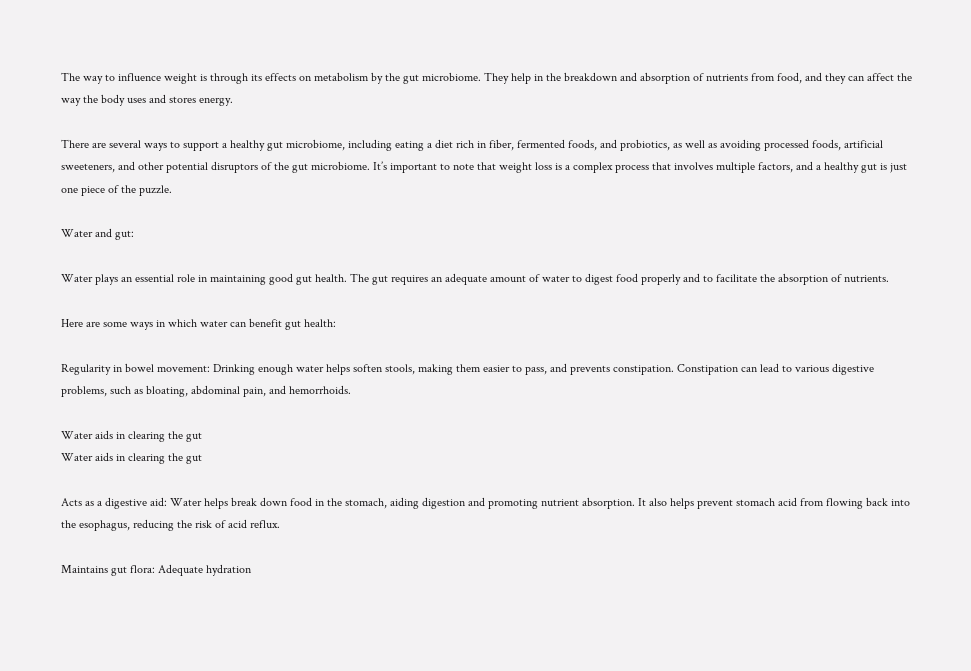The way to influence weight is through its effects on metabolism by the gut microbiome. They help in the breakdown and absorption of nutrients from food, and they can affect the way the body uses and stores energy.

There are several ways to support a healthy gut microbiome, including eating a diet rich in fiber, fermented foods, and probiotics, as well as avoiding processed foods, artificial sweeteners, and other potential disruptors of the gut microbiome. It’s important to note that weight loss is a complex process that involves multiple factors, and a healthy gut is just one piece of the puzzle.

Water and gut:

Water plays an essential role in maintaining good gut health. The gut requires an adequate amount of water to digest food properly and to facilitate the absorption of nutrients.

Here are some ways in which water can benefit gut health:

Regularity in bowel movement: Drinking enough water helps soften stools, making them easier to pass, and prevents constipation. Constipation can lead to various digestive problems, such as bloating, abdominal pain, and hemorrhoids.

Water aids in clearing the gut
Water aids in clearing the gut

Acts as a digestive aid: Water helps break down food in the stomach, aiding digestion and promoting nutrient absorption. It also helps prevent stomach acid from flowing back into the esophagus, reducing the risk of acid reflux.

Maintains gut flora: Adequate hydration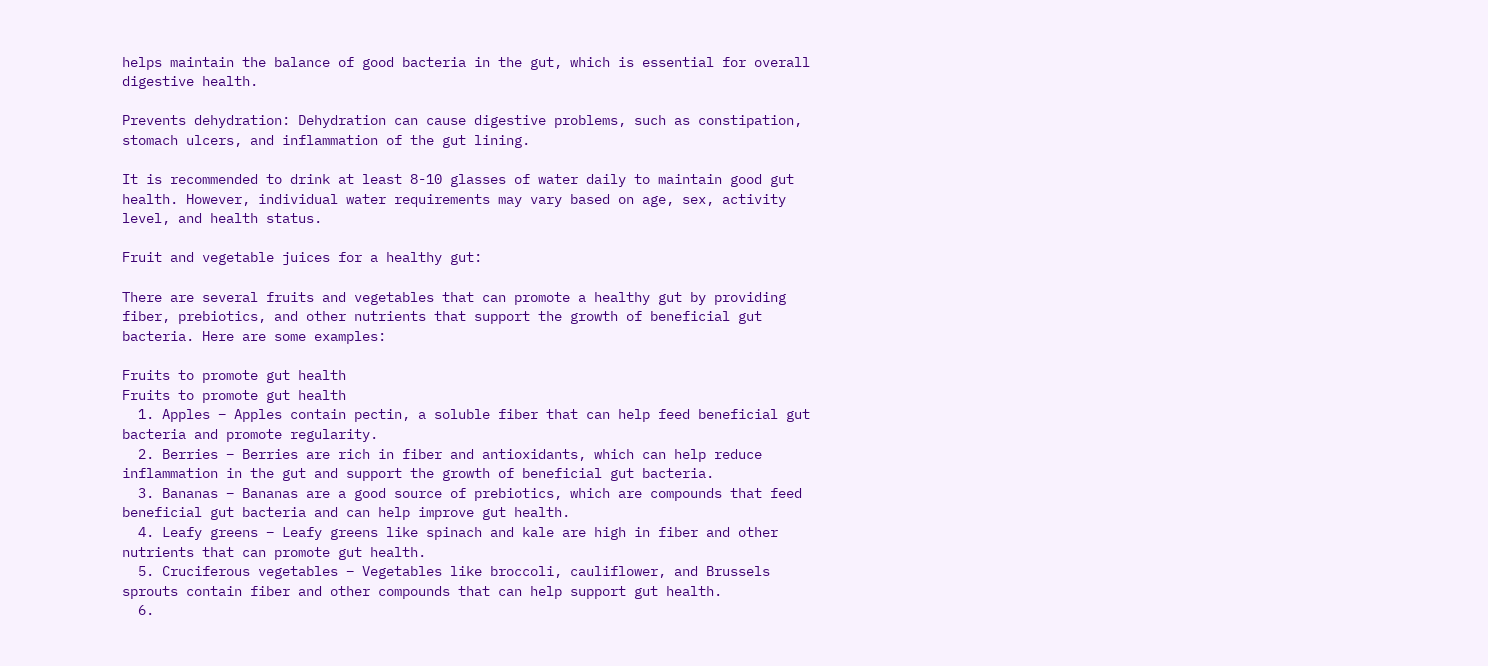helps maintain the balance of good bacteria in the gut, which is essential for overall digestive health.

Prevents dehydration: Dehydration can cause digestive problems, such as constipation, stomach ulcers, and inflammation of the gut lining.

It is recommended to drink at least 8-10 glasses of water daily to maintain good gut health. However, individual water requirements may vary based on age, sex, activity level, and health status.

Fruit and vegetable juices for a healthy gut:

There are several fruits and vegetables that can promote a healthy gut by providing fiber, prebiotics, and other nutrients that support the growth of beneficial gut bacteria. Here are some examples:

Fruits to promote gut health
Fruits to promote gut health
  1. Apples – Apples contain pectin, a soluble fiber that can help feed beneficial gut bacteria and promote regularity.
  2. Berries – Berries are rich in fiber and antioxidants, which can help reduce inflammation in the gut and support the growth of beneficial gut bacteria.
  3. Bananas – Bananas are a good source of prebiotics, which are compounds that feed beneficial gut bacteria and can help improve gut health.
  4. Leafy greens – Leafy greens like spinach and kale are high in fiber and other nutrients that can promote gut health.
  5. Cruciferous vegetables – Vegetables like broccoli, cauliflower, and Brussels sprouts contain fiber and other compounds that can help support gut health.
  6.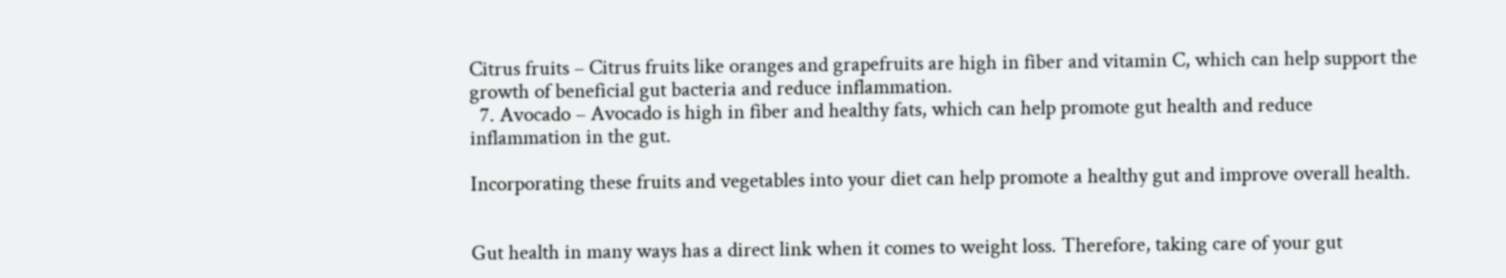Citrus fruits – Citrus fruits like oranges and grapefruits are high in fiber and vitamin C, which can help support the growth of beneficial gut bacteria and reduce inflammation.
  7. Avocado – Avocado is high in fiber and healthy fats, which can help promote gut health and reduce inflammation in the gut.

Incorporating these fruits and vegetables into your diet can help promote a healthy gut and improve overall health.


Gut health in many ways has a direct link when it comes to weight loss. Therefore, taking care of your gut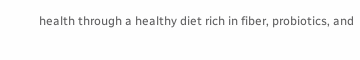health through a healthy diet rich in fiber, probiotics, and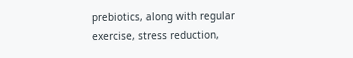prebiotics, along with regular exercise, stress reduction,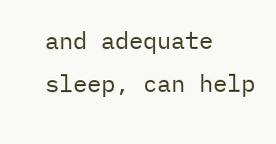and adequate sleep, can help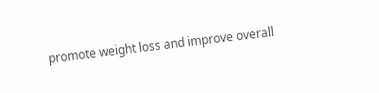promote weight loss and improve overall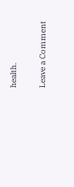health.

Leave a Comment